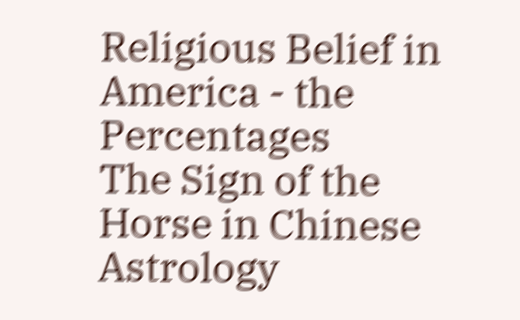Religious Belief in America - the Percentages
The Sign of the Horse in Chinese Astrology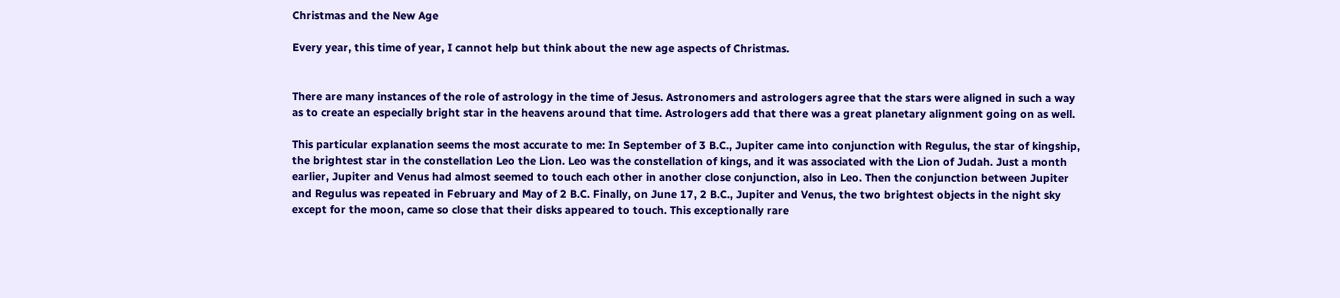Christmas and the New Age

Every year, this time of year, I cannot help but think about the new age aspects of Christmas.


There are many instances of the role of astrology in the time of Jesus. Astronomers and astrologers agree that the stars were aligned in such a way as to create an especially bright star in the heavens around that time. Astrologers add that there was a great planetary alignment going on as well.

This particular explanation seems the most accurate to me: In September of 3 B.C., Jupiter came into conjunction with Regulus, the star of kingship, the brightest star in the constellation Leo the Lion. Leo was the constellation of kings, and it was associated with the Lion of Judah. Just a month earlier, Jupiter and Venus had almost seemed to touch each other in another close conjunction, also in Leo. Then the conjunction between Jupiter and Regulus was repeated in February and May of 2 B.C. Finally, on June 17, 2 B.C., Jupiter and Venus, the two brightest objects in the night sky except for the moon, came so close that their disks appeared to touch. This exceptionally rare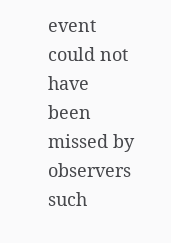event could not have been missed by observers such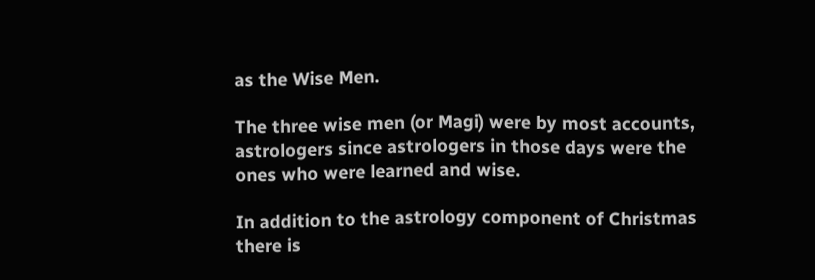as the Wise Men.

The three wise men (or Magi) were by most accounts, astrologers since astrologers in those days were the ones who were learned and wise.

In addition to the astrology component of Christmas there is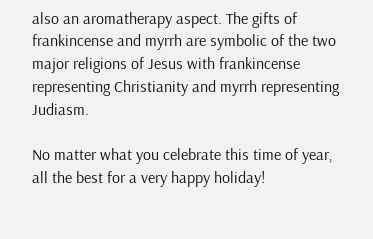also an aromatherapy aspect. The gifts of frankincense and myrrh are symbolic of the two major religions of Jesus with frankincense representing Christianity and myrrh representing Judiasm.

No matter what you celebrate this time of year, all the best for a very happy holiday!